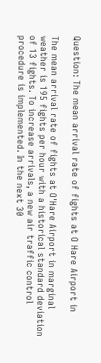Question: The mean arrival rate of fights at O Hare Airport in

The mean arrival rate of fights at O'Hare Airport in marginal weather is 195 fights per hour with a historical standard deviation of 13 fights. To increase arrivals, a new air traffic control procedure is implemented. In the next 30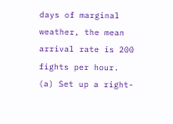days of marginal weather, the mean arrival rate is 200 fights per hour.
(a) Set up a right-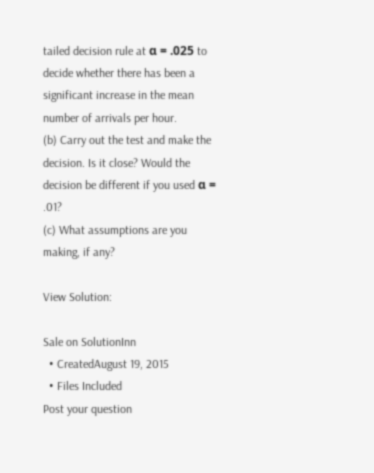tailed decision rule at α = .025 to decide whether there has been a significant increase in the mean number of arrivals per hour.
(b) Carry out the test and make the decision. Is it close? Would the decision be different if you used α = .01?
(c) What assumptions are you making, if any?

View Solution:

Sale on SolutionInn
  • CreatedAugust 19, 2015
  • Files Included
Post your question